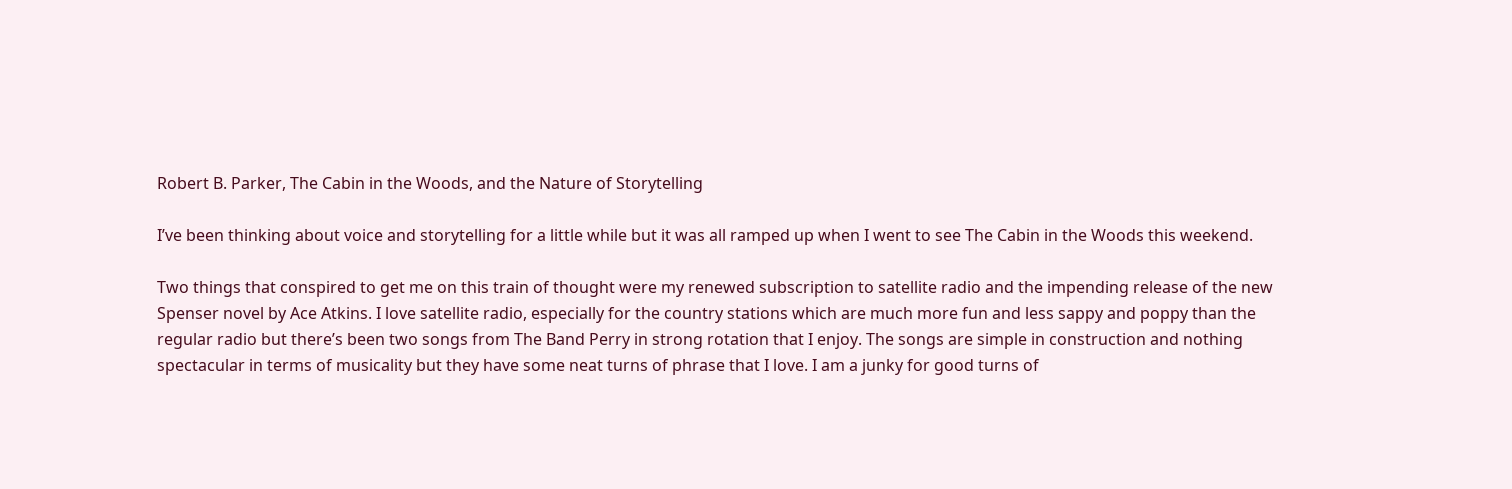Robert B. Parker, The Cabin in the Woods, and the Nature of Storytelling

I’ve been thinking about voice and storytelling for a little while but it was all ramped up when I went to see The Cabin in the Woods this weekend.

Two things that conspired to get me on this train of thought were my renewed subscription to satellite radio and the impending release of the new Spenser novel by Ace Atkins. I love satellite radio, especially for the country stations which are much more fun and less sappy and poppy than the regular radio but there’s been two songs from The Band Perry in strong rotation that I enjoy. The songs are simple in construction and nothing spectacular in terms of musicality but they have some neat turns of phrase that I love. I am a junky for good turns of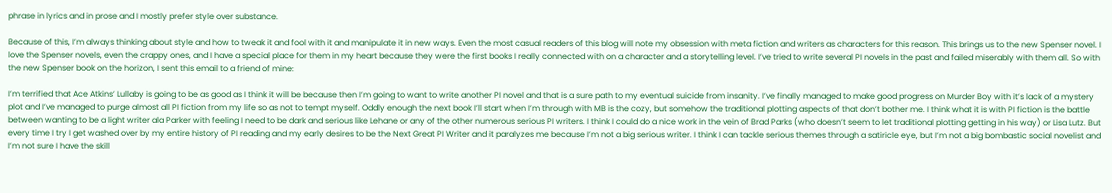phrase in lyrics and in prose and I mostly prefer style over substance.

Because of this, I’m always thinking about style and how to tweak it and fool with it and manipulate it in new ways. Even the most casual readers of this blog will note my obsession with meta fiction and writers as characters for this reason. This brings us to the new Spenser novel. I love the Spenser novels, even the crappy ones, and I have a special place for them in my heart because they were the first books I really connected with on a character and a storytelling level. I’ve tried to write several PI novels in the past and failed miserably with them all. So with the new Spenser book on the horizon, I sent this email to a friend of mine:

I’m terrified that Ace Atkins’ Lullaby is going to be as good as I think it will be because then I’m going to want to write another PI novel and that is a sure path to my eventual suicide from insanity. I’ve finally managed to make good progress on Murder Boy with it’s lack of a mystery plot and I’ve managed to purge almost all PI fiction from my life so as not to tempt myself. Oddly enough the next book I’ll start when I’m through with MB is the cozy, but somehow the traditional plotting aspects of that don’t bother me. I think what it is with PI fiction is the battle between wanting to be a light writer ala Parker with feeling I need to be dark and serious like Lehane or any of the other numerous serious PI writers. I think I could do a nice work in the vein of Brad Parks (who doesn’t seem to let traditional plotting getting in his way) or Lisa Lutz. But every time I try I get washed over by my entire history of PI reading and my early desires to be the Next Great PI Writer and it paralyzes me because I’m not a big serious writer. I think I can tackle serious themes through a satiricle eye, but I’m not a big bombastic social novelist and I’m not sure I have the skill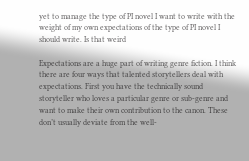yet to manage the type of PI novel I want to write with the weight of my own expectations of the type of PI novel I should write. Is that weird

Expectations are a huge part of writing genre fiction. I think there are four ways that talented storytellers deal with expectations. First you have the technically sound storyteller who loves a particular genre or sub-genre and want to make their own contribution to the canon. These don’t usually deviate from the well-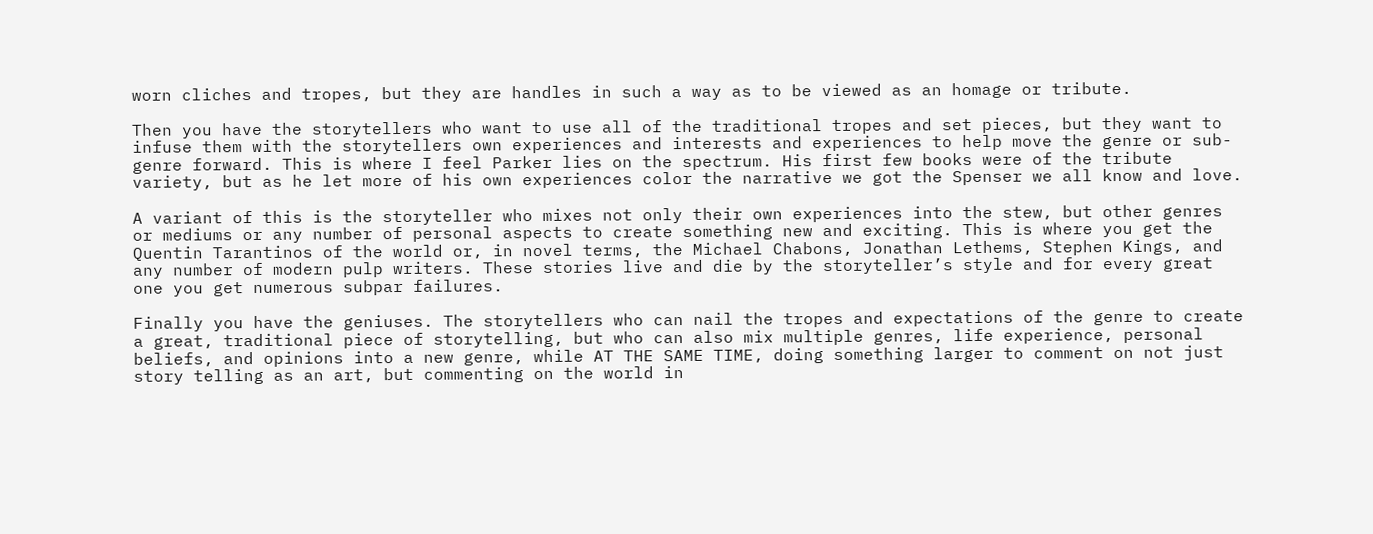worn cliches and tropes, but they are handles in such a way as to be viewed as an homage or tribute.

Then you have the storytellers who want to use all of the traditional tropes and set pieces, but they want to infuse them with the storytellers own experiences and interests and experiences to help move the genre or sub-genre forward. This is where I feel Parker lies on the spectrum. His first few books were of the tribute variety, but as he let more of his own experiences color the narrative we got the Spenser we all know and love.

A variant of this is the storyteller who mixes not only their own experiences into the stew, but other genres or mediums or any number of personal aspects to create something new and exciting. This is where you get the Quentin Tarantinos of the world or, in novel terms, the Michael Chabons, Jonathan Lethems, Stephen Kings, and any number of modern pulp writers. These stories live and die by the storyteller’s style and for every great one you get numerous subpar failures.

Finally you have the geniuses. The storytellers who can nail the tropes and expectations of the genre to create a great, traditional piece of storytelling, but who can also mix multiple genres, life experience, personal beliefs, and opinions into a new genre, while AT THE SAME TIME, doing something larger to comment on not just story telling as an art, but commenting on the world in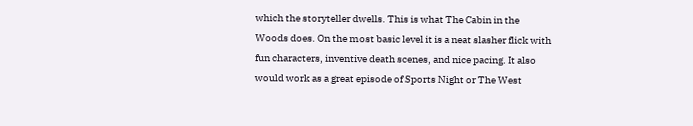which the storyteller dwells. This is what The Cabin in the Woods does. On the most basic level it is a neat slasher flick with fun characters, inventive death scenes, and nice pacing. It also would work as a great episode of Sports Night or The West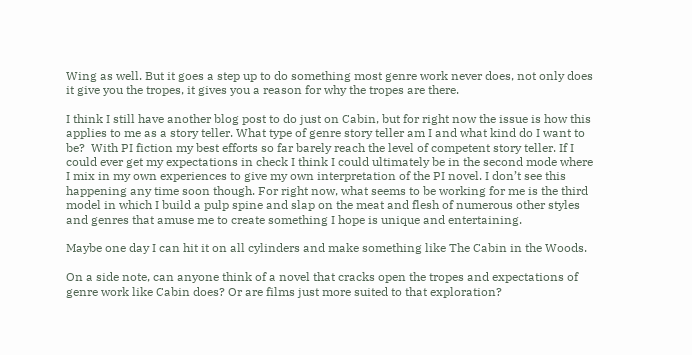Wing as well. But it goes a step up to do something most genre work never does, not only does it give you the tropes, it gives you a reason for why the tropes are there.

I think I still have another blog post to do just on Cabin, but for right now the issue is how this applies to me as a story teller. What type of genre story teller am I and what kind do I want to be?  With PI fiction my best efforts so far barely reach the level of competent story teller. If I could ever get my expectations in check I think I could ultimately be in the second mode where I mix in my own experiences to give my own interpretation of the PI novel. I don’t see this happening any time soon though. For right now, what seems to be working for me is the third model in which I build a pulp spine and slap on the meat and flesh of numerous other styles and genres that amuse me to create something I hope is unique and entertaining.

Maybe one day I can hit it on all cylinders and make something like The Cabin in the Woods.

On a side note, can anyone think of a novel that cracks open the tropes and expectations of genre work like Cabin does? Or are films just more suited to that exploration?